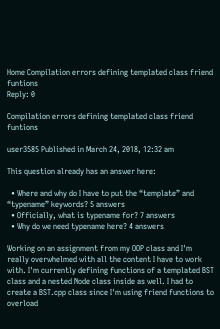Home Compilation errors defining templated class friend funtions
Reply: 0

Compilation errors defining templated class friend funtions

user3585 Published in March 24, 2018, 12:32 am

This question already has an answer here:

  • Where and why do I have to put the “template” and “typename” keywords? 5 answers
  • Officially, what is typename for? 7 answers
  • Why do we need typename here? 4 answers

Working on an assignment from my OOP class and I'm really overwhelmed with all the content I have to work with. I'm currently defining functions of a templated BST class and a nested Node class inside as well. I had to create a BST.cpp class since I'm using friend functions to overload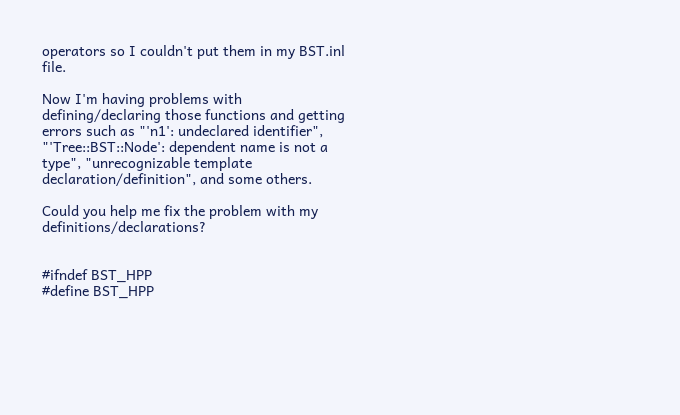operators so I couldn't put them in my BST.inl file.

Now I'm having problems with defining/declaring those functions and getting errors such as "'n1': undeclared identifier", "'Tree::BST::Node': dependent name is not a type", "unrecognizable template declaration/definition", and some others.

Could you help me fix the problem with my definitions/declarations?


#ifndef BST_HPP
#define BST_HPP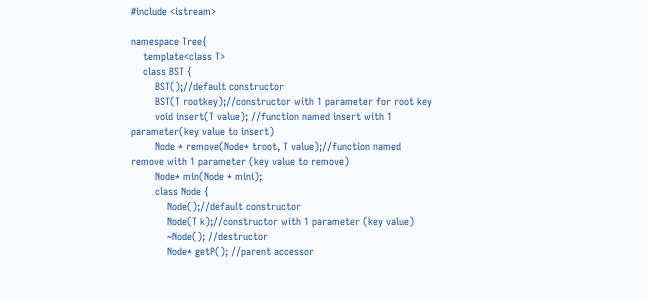#include <istream>

namespace Tree{
    template<class T>
    class BST {
        BST();//default constructor
        BST(T rootkey);//constructor with 1 parameter for root key
        void insert(T value); //function named insert with 1 parameter(key value to insert)
        Node * remove(Node* troot, T value);//function named remove with 1 parameter (key value to remove)
        Node* min(Node * mini);
        class Node {
            Node();//default constructor
            Node(T k);//constructor with 1 parameter (key value)
            ~Node(); //destructor
            Node* getP(); //parent accessor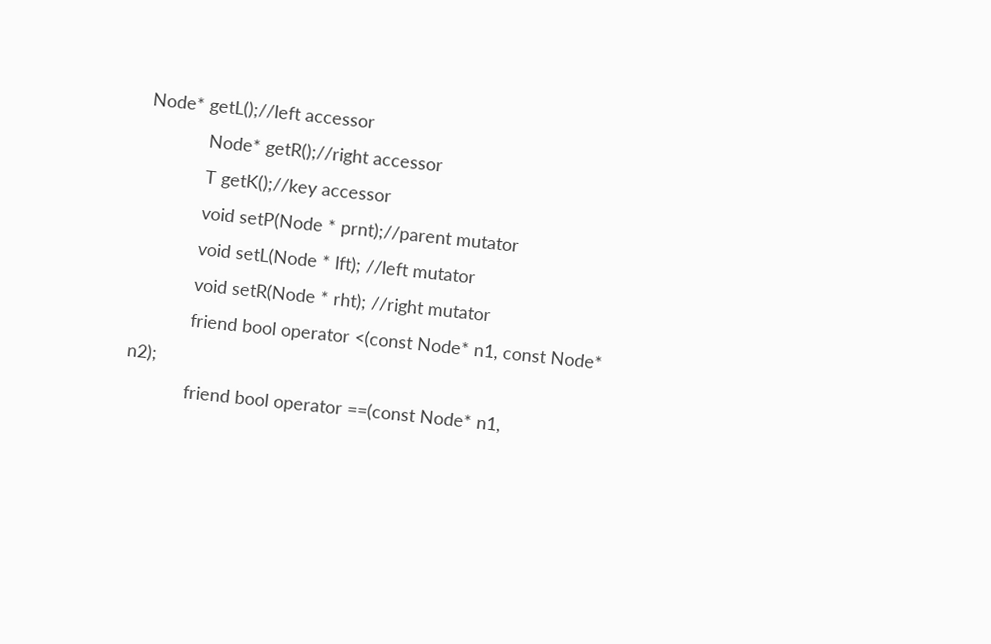Node* getL();//left accessor
            Node* getR();//right accessor
            T getK();//key accessor
            void setP(Node * prnt);//parent mutator
            void setL(Node * lft); //left mutator
            void setR(Node * rht); //right mutator
            friend bool operator <(const Node* n1, const Node* n2);
            friend bool operator ==(const Node* n1,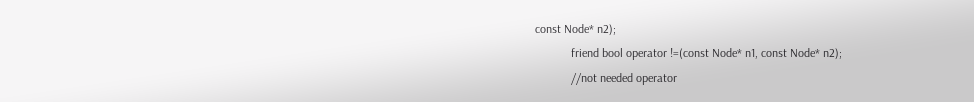const Node* n2);
            friend bool operator !=(const Node* n1, const Node* n2);
            //not needed operator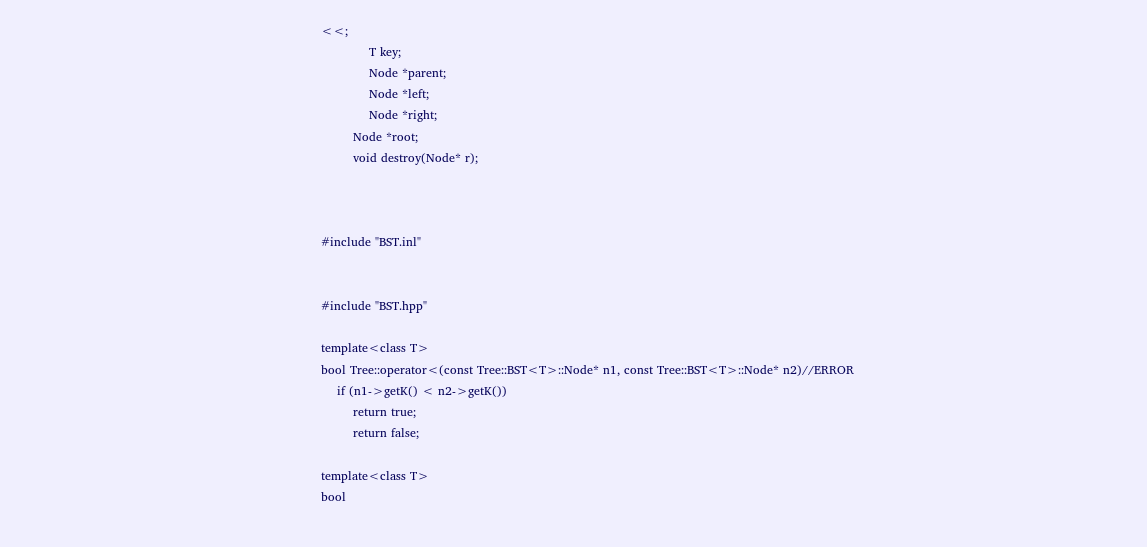<<;
            T key;
            Node *parent;
            Node *left;
            Node *right;
        Node *root;
        void destroy(Node* r);



#include "BST.inl"


#include "BST.hpp"

template<class T>
bool Tree::operator<(const Tree::BST<T>::Node* n1, const Tree::BST<T>::Node* n2)//ERROR
    if (n1->getK() < n2->getK())
        return true;
        return false;

template<class T>
bool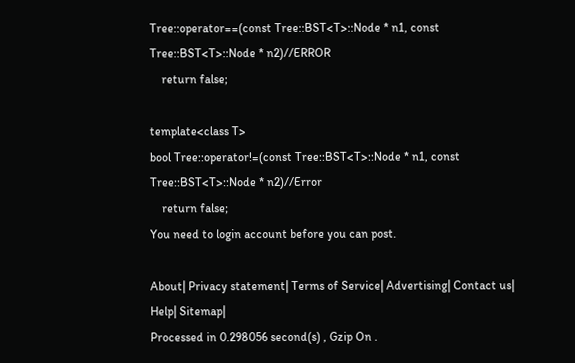Tree::operator==(const Tree::BST<T>::Node * n1, const Tree::BST<T>::Node * n2)//ERROR
    return false;

template<class T>
bool Tree::operator!=(const Tree::BST<T>::Node * n1, const Tree::BST<T>::Node * n2)//Error
    return false;
You need to login account before you can post.

About| Privacy statement| Terms of Service| Advertising| Contact us| Help| Sitemap|
Processed in 0.298056 second(s) , Gzip On .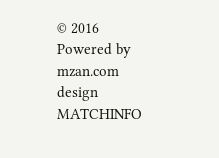© 2016 Powered by mzan.com design MATCHINFO